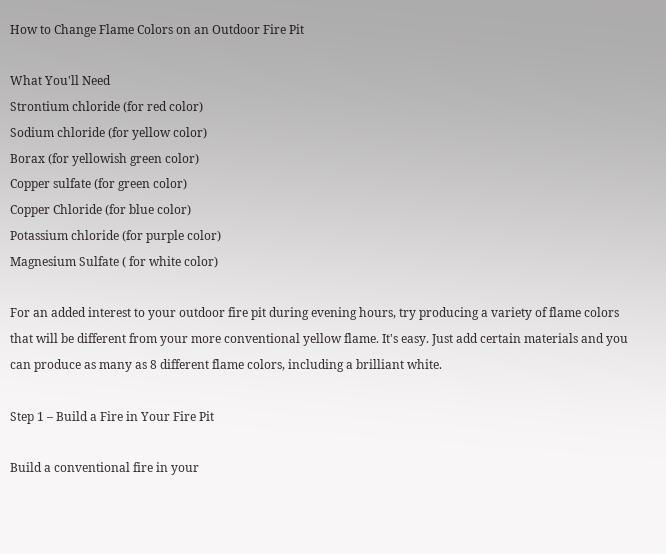How to Change Flame Colors on an Outdoor Fire Pit

What You'll Need
Strontium chloride (for red color)
Sodium chloride (for yellow color)
Borax (for yellowish green color)
Copper sulfate (for green color)
Copper Chloride (for blue color)
Potassium chloride (for purple color)
Magnesium Sulfate ( for white color)

For an added interest to your outdoor fire pit during evening hours, try producing a variety of flame colors that will be different from your more conventional yellow flame. It's easy. Just add certain materials and you can produce as many as 8 different flame colors, including a brilliant white.

Step 1 – Build a Fire in Your Fire Pit

Build a conventional fire in your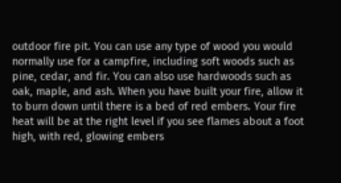outdoor fire pit. You can use any type of wood you would normally use for a campfire, including soft woods such as pine, cedar, and fir. You can also use hardwoods such as oak, maple, and ash. When you have built your fire, allow it to burn down until there is a bed of red embers. Your fire heat will be at the right level if you see flames about a foot high, with red, glowing embers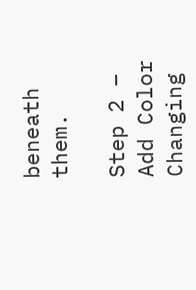beneath them.

Step 2 – Add Color Changing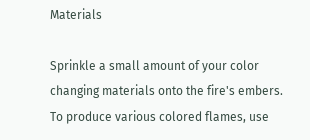Materials

Sprinkle a small amount of your color changing materials onto the fire's embers. To produce various colored flames, use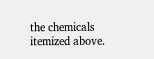the chemicals itemized above.